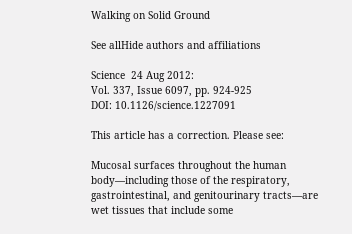Walking on Solid Ground

See allHide authors and affiliations

Science  24 Aug 2012:
Vol. 337, Issue 6097, pp. 924-925
DOI: 10.1126/science.1227091

This article has a correction. Please see:

Mucosal surfaces throughout the human body—including those of the respiratory, gastrointestinal, and genitourinary tracts—are wet tissues that include some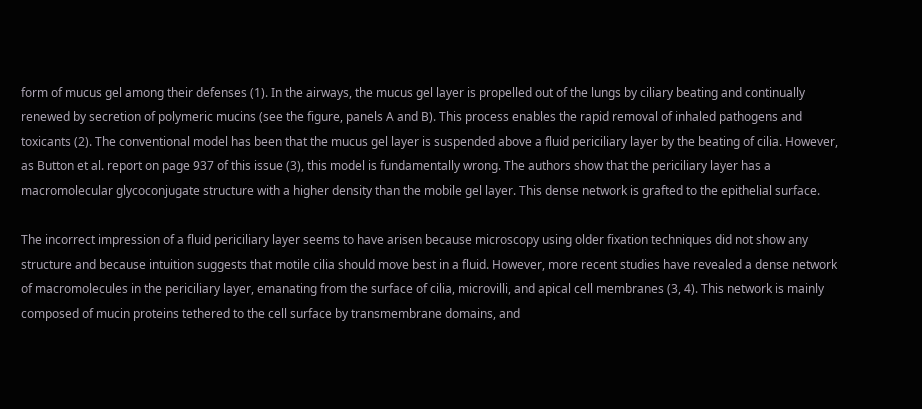form of mucus gel among their defenses (1). In the airways, the mucus gel layer is propelled out of the lungs by ciliary beating and continually renewed by secretion of polymeric mucins (see the figure, panels A and B). This process enables the rapid removal of inhaled pathogens and toxicants (2). The conventional model has been that the mucus gel layer is suspended above a fluid periciliary layer by the beating of cilia. However, as Button et al. report on page 937 of this issue (3), this model is fundamentally wrong. The authors show that the periciliary layer has a macromolecular glycoconjugate structure with a higher density than the mobile gel layer. This dense network is grafted to the epithelial surface.

The incorrect impression of a fluid periciliary layer seems to have arisen because microscopy using older fixation techniques did not show any structure and because intuition suggests that motile cilia should move best in a fluid. However, more recent studies have revealed a dense network of macromolecules in the periciliary layer, emanating from the surface of cilia, microvilli, and apical cell membranes (3, 4). This network is mainly composed of mucin proteins tethered to the cell surface by transmembrane domains, and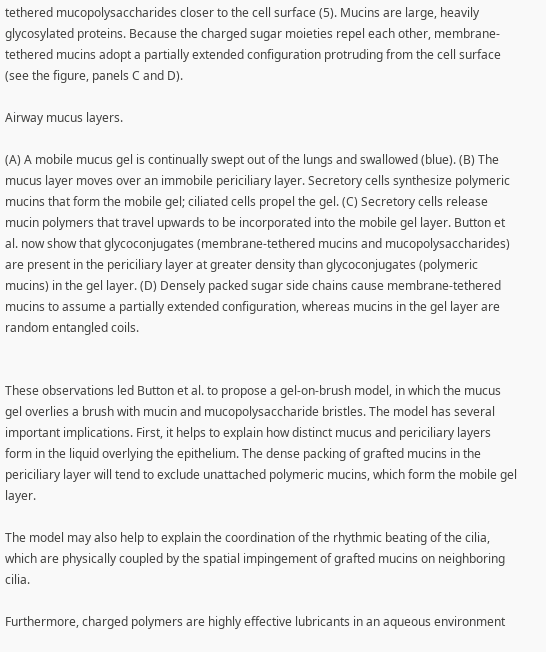tethered mucopolysaccharides closer to the cell surface (5). Mucins are large, heavily glycosylated proteins. Because the charged sugar moieties repel each other, membrane-tethered mucins adopt a partially extended configuration protruding from the cell surface (see the figure, panels C and D).

Airway mucus layers.

(A) A mobile mucus gel is continually swept out of the lungs and swallowed (blue). (B) The mucus layer moves over an immobile periciliary layer. Secretory cells synthesize polymeric mucins that form the mobile gel; ciliated cells propel the gel. (C) Secretory cells release mucin polymers that travel upwards to be incorporated into the mobile gel layer. Button et al. now show that glycoconjugates (membrane-tethered mucins and mucopolysaccharides) are present in the periciliary layer at greater density than glycoconjugates (polymeric mucins) in the gel layer. (D) Densely packed sugar side chains cause membrane-tethered mucins to assume a partially extended configuration, whereas mucins in the gel layer are random entangled coils.


These observations led Button et al. to propose a gel-on-brush model, in which the mucus gel overlies a brush with mucin and mucopolysaccharide bristles. The model has several important implications. First, it helps to explain how distinct mucus and periciliary layers form in the liquid overlying the epithelium. The dense packing of grafted mucins in the periciliary layer will tend to exclude unattached polymeric mucins, which form the mobile gel layer.

The model may also help to explain the coordination of the rhythmic beating of the cilia, which are physically coupled by the spatial impingement of grafted mucins on neighboring cilia.

Furthermore, charged polymers are highly effective lubricants in an aqueous environment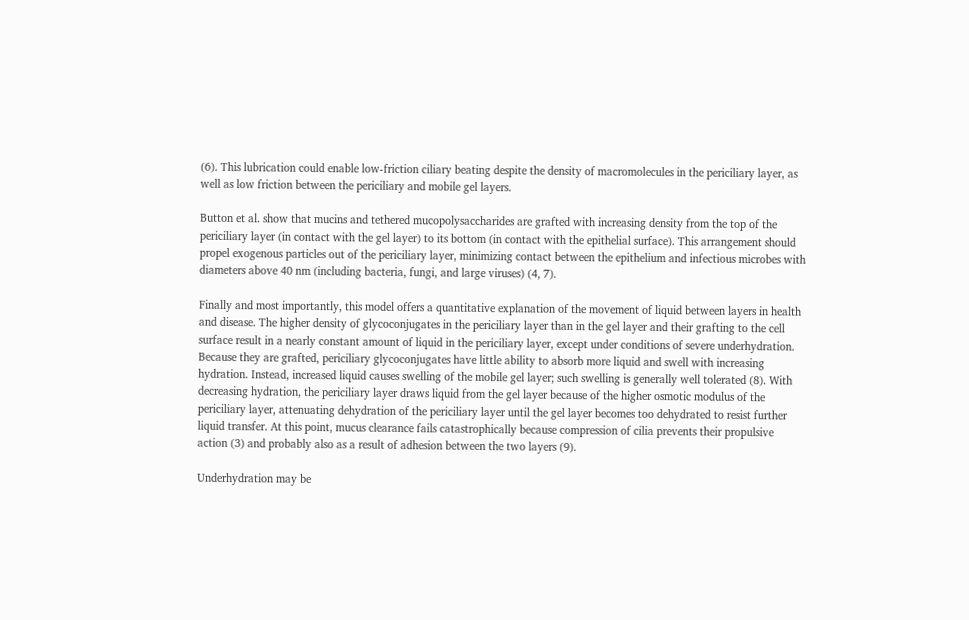(6). This lubrication could enable low-friction ciliary beating despite the density of macromolecules in the periciliary layer, as well as low friction between the periciliary and mobile gel layers.

Button et al. show that mucins and tethered mucopolysaccharides are grafted with increasing density from the top of the periciliary layer (in contact with the gel layer) to its bottom (in contact with the epithelial surface). This arrangement should propel exogenous particles out of the periciliary layer, minimizing contact between the epithelium and infectious microbes with diameters above 40 nm (including bacteria, fungi, and large viruses) (4, 7).

Finally and most importantly, this model offers a quantitative explanation of the movement of liquid between layers in health and disease. The higher density of glycoconjugates in the periciliary layer than in the gel layer and their grafting to the cell surface result in a nearly constant amount of liquid in the periciliary layer, except under conditions of severe underhydration. Because they are grafted, periciliary glycoconjugates have little ability to absorb more liquid and swell with increasing hydration. Instead, increased liquid causes swelling of the mobile gel layer; such swelling is generally well tolerated (8). With decreasing hydration, the periciliary layer draws liquid from the gel layer because of the higher osmotic modulus of the periciliary layer, attenuating dehydration of the periciliary layer until the gel layer becomes too dehydrated to resist further liquid transfer. At this point, mucus clearance fails catastrophically because compression of cilia prevents their propulsive action (3) and probably also as a result of adhesion between the two layers (9).

Underhydration may be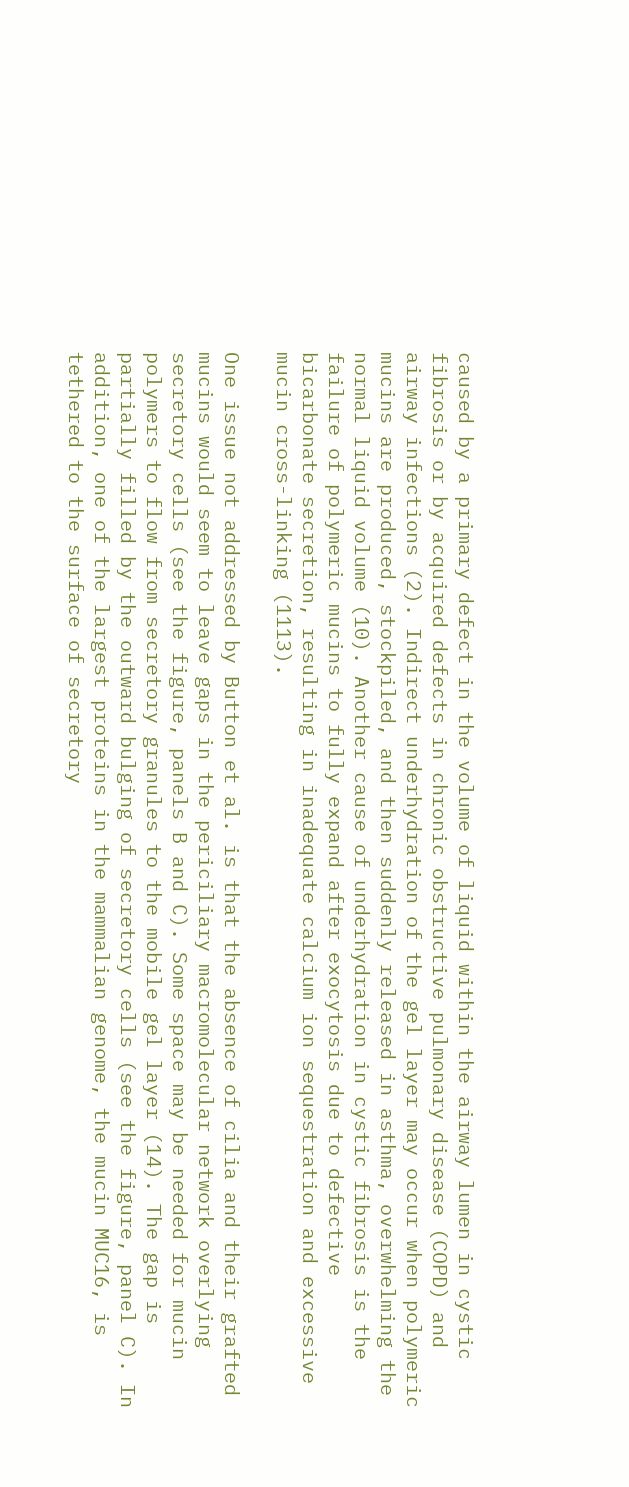caused by a primary defect in the volume of liquid within the airway lumen in cystic fibrosis or by acquired defects in chronic obstructive pulmonary disease (COPD) and airway infections (2). Indirect underhydration of the gel layer may occur when polymeric mucins are produced, stockpiled, and then suddenly released in asthma, overwhelming the normal liquid volume (10). Another cause of underhydration in cystic fibrosis is the failure of polymeric mucins to fully expand after exocytosis due to defective bicarbonate secretion, resulting in inadequate calcium ion sequestration and excessive mucin cross-linking (1113).

One issue not addressed by Button et al. is that the absence of cilia and their grafted mucins would seem to leave gaps in the periciliary macromolecular network overlying secretory cells (see the figure, panels B and C). Some space may be needed for mucin polymers to flow from secretory granules to the mobile gel layer (14). The gap is partially filled by the outward bulging of secretory cells (see the figure, panel C). In addition, one of the largest proteins in the mammalian genome, the mucin MUC16, is tethered to the surface of secretory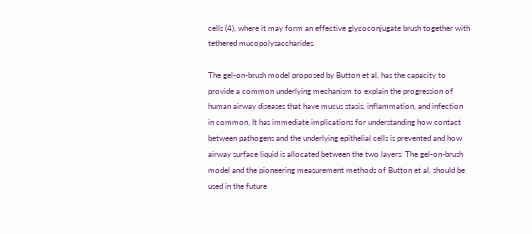cells (4), where it may form an effective glycoconjugate brush together with tethered mucopolysaccharides.

The gel-on-brush model proposed by Button et al. has the capacity to provide a common underlying mechanism to explain the progression of human airway diseases that have mucus stasis, inflammation, and infection in common. It has immediate implications for understanding how contact between pathogens and the underlying epithelial cells is prevented and how airway surface liquid is allocated between the two layers. The gel-on-brush model and the pioneering measurement methods of Button et al. should be used in the future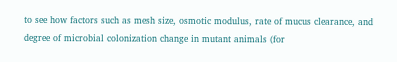to see how factors such as mesh size, osmotic modulus, rate of mucus clearance, and degree of microbial colonization change in mutant animals (for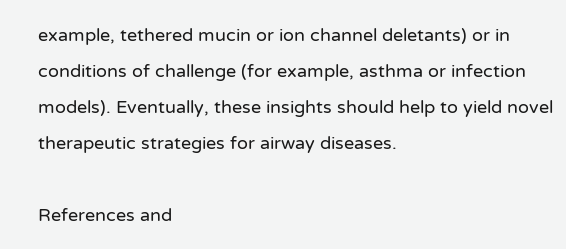example, tethered mucin or ion channel deletants) or in conditions of challenge (for example, asthma or infection models). Eventually, these insights should help to yield novel therapeutic strategies for airway diseases.

References and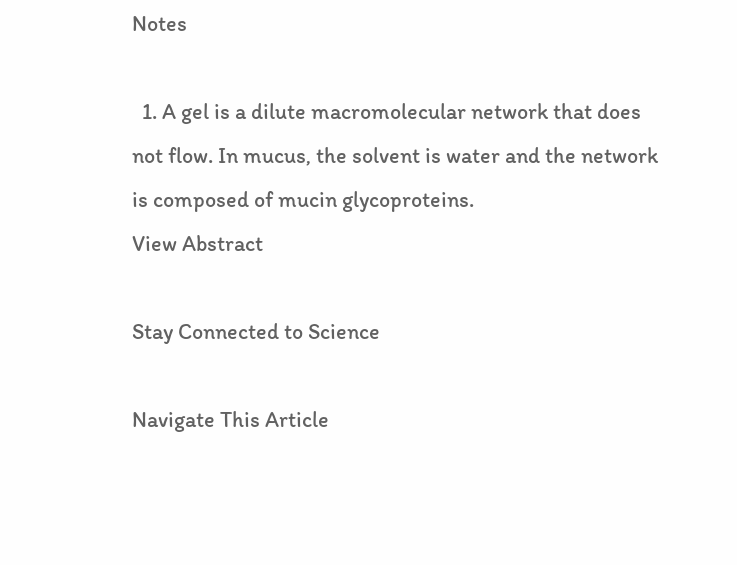Notes

  1. A gel is a dilute macromolecular network that does not flow. In mucus, the solvent is water and the network is composed of mucin glycoproteins.
View Abstract

Stay Connected to Science

Navigate This Article